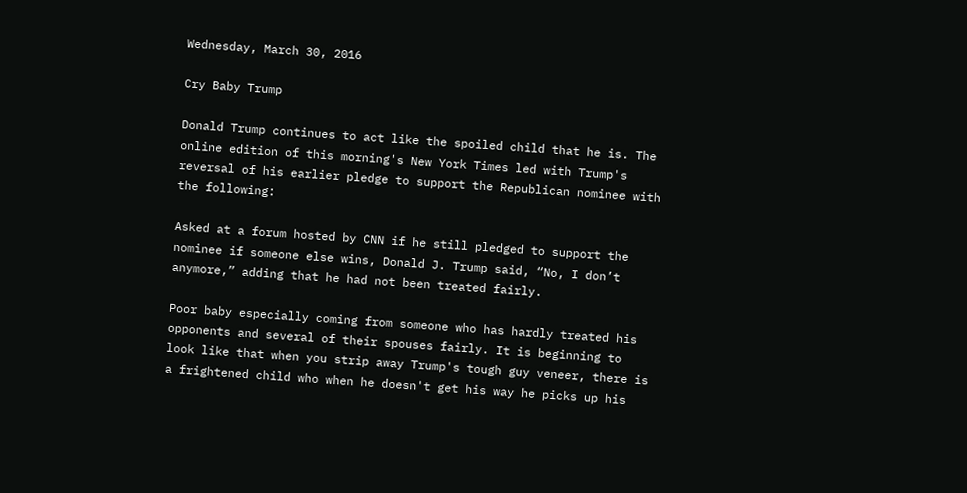Wednesday, March 30, 2016

Cry Baby Trump

Donald Trump continues to act like the spoiled child that he is. The online edition of this morning's New York Times led with Trump's reversal of his earlier pledge to support the Republican nominee with the following:

Asked at a forum hosted by CNN if he still pledged to support the nominee if someone else wins, Donald J. Trump said, “No, I don’t anymore,” adding that he had not been treated fairly.

Poor baby especially coming from someone who has hardly treated his opponents and several of their spouses fairly. It is beginning to look like that when you strip away Trump's tough guy veneer, there is a frightened child who when he doesn't get his way he picks up his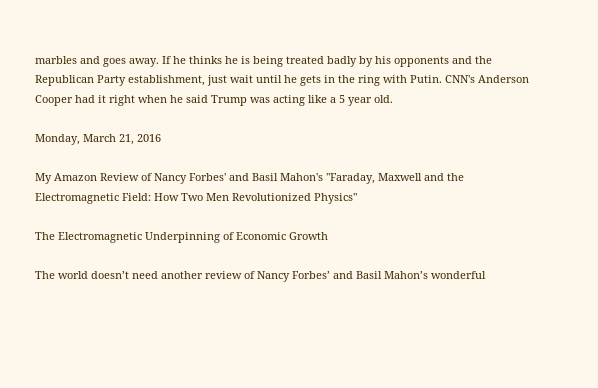marbles and goes away. If he thinks he is being treated badly by his opponents and the Republican Party establishment, just wait until he gets in the ring with Putin. CNN's Anderson Cooper had it right when he said Trump was acting like a 5 year old.

Monday, March 21, 2016

My Amazon Review of Nancy Forbes' and Basil Mahon's "Faraday, Maxwell and the Electromagnetic Field: How Two Men Revolutionized Physics"

The Electromagnetic Underpinning of Economic Growth

The world doesn’t need another review of Nancy Forbes’ and Basil Mahon’s wonderful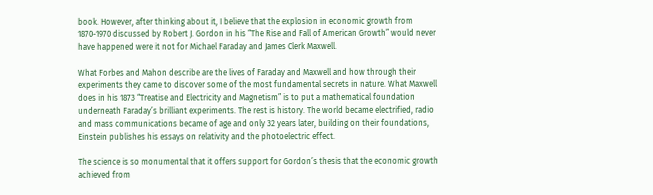book. However, after thinking about it, I believe that the explosion in economic growth from 1870-1970 discussed by Robert J. Gordon in his “The Rise and Fall of American Growth” would never have happened were it not for Michael Faraday and James Clerk Maxwell.

What Forbes and Mahon describe are the lives of Faraday and Maxwell and how through their experiments they came to discover some of the most fundamental secrets in nature. What Maxwell does in his 1873 “Treatise and Electricity and Magnetism” is to put a mathematical foundation underneath Faraday’s brilliant experiments. The rest is history. The world became electrified, radio and mass communications became of age and only 32 years later, building on their foundations, Einstein publishes his essays on relativity and the photoelectric effect.

The science is so monumental that it offers support for Gordon’s thesis that the economic growth achieved from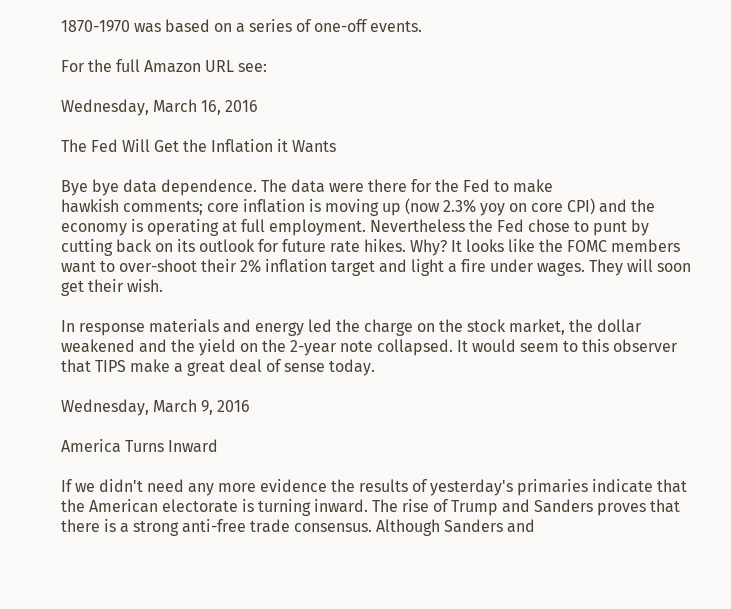1870-1970 was based on a series of one-off events.

For the full Amazon URL see:

Wednesday, March 16, 2016

The Fed Will Get the Inflation it Wants

Bye bye data dependence. The data were there for the Fed to make
hawkish comments; core inflation is moving up (now 2.3% yoy on core CPI) and the economy is operating at full employment. Nevertheless the Fed chose to punt by cutting back on its outlook for future rate hikes. Why? It looks like the FOMC members want to over-shoot their 2% inflation target and light a fire under wages. They will soon get their wish.

In response materials and energy led the charge on the stock market, the dollar weakened and the yield on the 2-year note collapsed. It would seem to this observer that TIPS make a great deal of sense today.

Wednesday, March 9, 2016

America Turns Inward

If we didn't need any more evidence the results of yesterday's primaries indicate that the American electorate is turning inward. The rise of Trump and Sanders proves that there is a strong anti-free trade consensus. Although Sanders and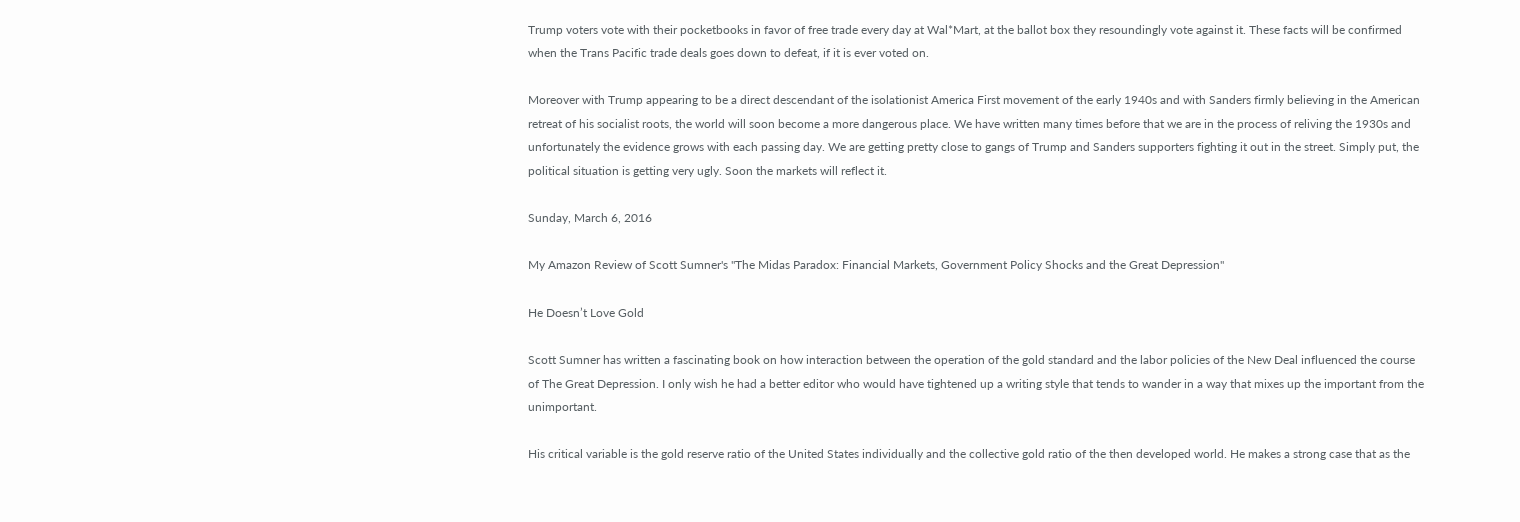Trump voters vote with their pocketbooks in favor of free trade every day at Wal*Mart, at the ballot box they resoundingly vote against it. These facts will be confirmed when the Trans Pacific trade deals goes down to defeat, if it is ever voted on.

Moreover with Trump appearing to be a direct descendant of the isolationist America First movement of the early 1940s and with Sanders firmly believing in the American retreat of his socialist roots, the world will soon become a more dangerous place. We have written many times before that we are in the process of reliving the 1930s and unfortunately the evidence grows with each passing day. We are getting pretty close to gangs of Trump and Sanders supporters fighting it out in the street. Simply put, the political situation is getting very ugly. Soon the markets will reflect it.

Sunday, March 6, 2016

My Amazon Review of Scott Sumner's "The Midas Paradox: Financial Markets, Government Policy Shocks and the Great Depression"

He Doesn’t Love Gold

Scott Sumner has written a fascinating book on how interaction between the operation of the gold standard and the labor policies of the New Deal influenced the course of The Great Depression. I only wish he had a better editor who would have tightened up a writing style that tends to wander in a way that mixes up the important from the unimportant.

His critical variable is the gold reserve ratio of the United States individually and the collective gold ratio of the then developed world. He makes a strong case that as the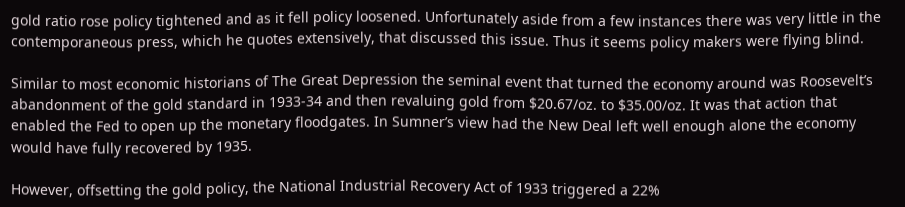gold ratio rose policy tightened and as it fell policy loosened. Unfortunately aside from a few instances there was very little in the contemporaneous press, which he quotes extensively, that discussed this issue. Thus it seems policy makers were flying blind.

Similar to most economic historians of The Great Depression the seminal event that turned the economy around was Roosevelt’s abandonment of the gold standard in 1933-34 and then revaluing gold from $20.67/oz. to $35.00/oz. It was that action that enabled the Fed to open up the monetary floodgates. In Sumner’s view had the New Deal left well enough alone the economy would have fully recovered by 1935.

However, offsetting the gold policy, the National Industrial Recovery Act of 1933 triggered a 22%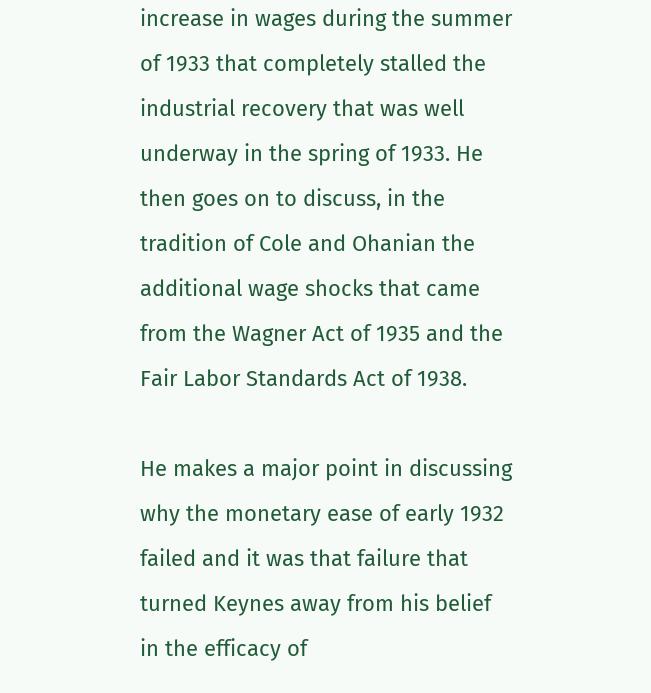increase in wages during the summer of 1933 that completely stalled the industrial recovery that was well underway in the spring of 1933. He then goes on to discuss, in the tradition of Cole and Ohanian the additional wage shocks that came from the Wagner Act of 1935 and the Fair Labor Standards Act of 1938.

He makes a major point in discussing why the monetary ease of early 1932 failed and it was that failure that turned Keynes away from his belief in the efficacy of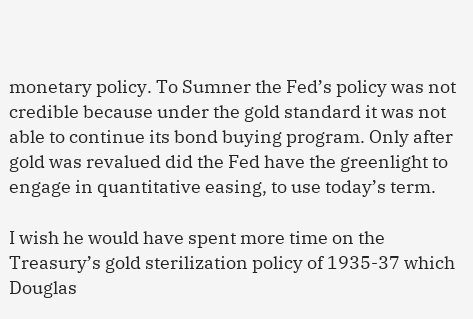monetary policy. To Sumner the Fed’s policy was not credible because under the gold standard it was not able to continue its bond buying program. Only after gold was revalued did the Fed have the greenlight to engage in quantitative easing, to use today’s term.

I wish he would have spent more time on the Treasury’s gold sterilization policy of 1935-37 which Douglas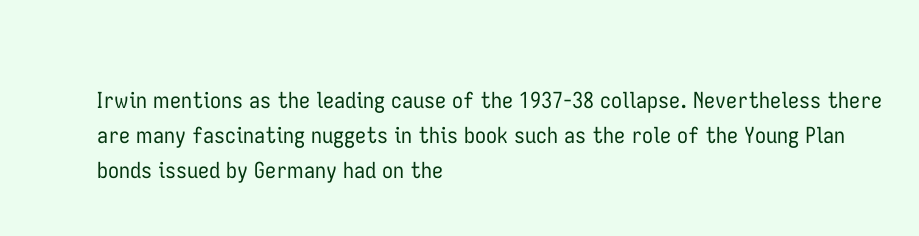Irwin mentions as the leading cause of the 1937-38 collapse. Nevertheless there are many fascinating nuggets in this book such as the role of the Young Plan bonds issued by Germany had on the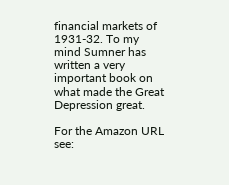financial markets of 1931-32. To my mind Sumner has written a very important book on what made the Great Depression great.

For the Amazon URL see: